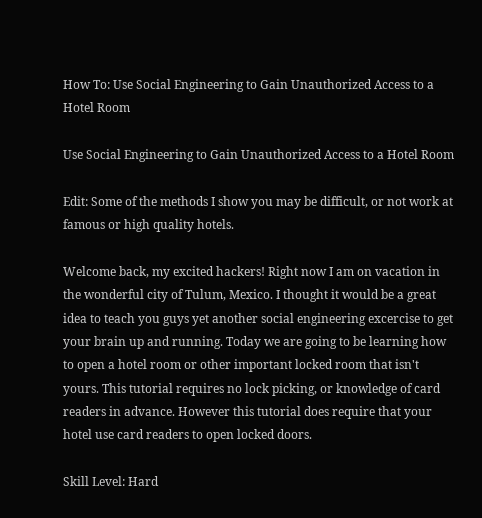How To: Use Social Engineering to Gain Unauthorized Access to a Hotel Room

Use Social Engineering to Gain Unauthorized Access to a Hotel Room

Edit: Some of the methods I show you may be difficult, or not work at famous or high quality hotels.

Welcome back, my excited hackers! Right now I am on vacation in the wonderful city of Tulum, Mexico. I thought it would be a great idea to teach you guys yet another social engineering excercise to get your brain up and running. Today we are going to be learning how to open a hotel room or other important locked room that isn't yours. This tutorial requires no lock picking, or knowledge of card readers in advance. However this tutorial does require that your hotel use card readers to open locked doors.

Skill Level: Hard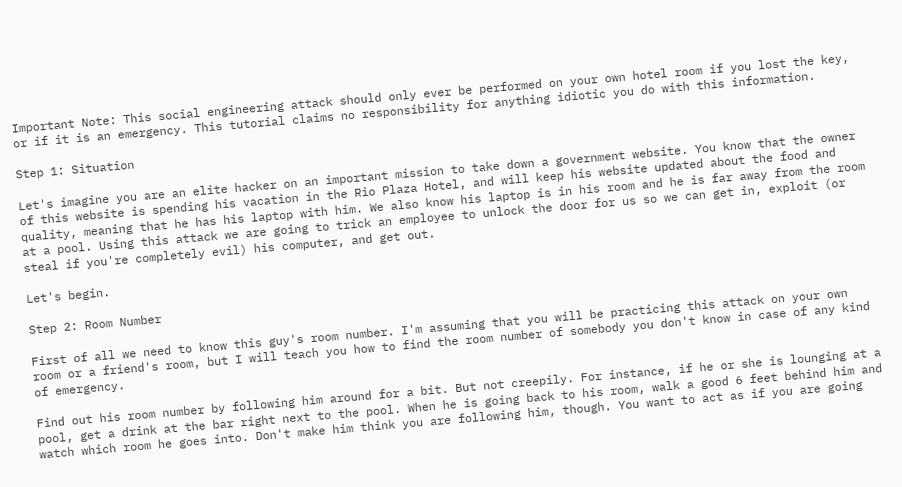Important Note: This social engineering attack should only ever be performed on your own hotel room if you lost the key, or if it is an emergency. This tutorial claims no responsibility for anything idiotic you do with this information.

Step 1: Situation

Let's imagine you are an elite hacker on an important mission to take down a government website. You know that the owner of this website is spending his vacation in the Rio Plaza Hotel, and will keep his website updated about the food and quality, meaning that he has his laptop with him. We also know his laptop is in his room and he is far away from the room at a pool. Using this attack we are going to trick an employee to unlock the door for us so we can get in, exploit (or steal if you're completely evil) his computer, and get out.

Let's begin.

Step 2: Room Number

First of all we need to know this guy's room number. I'm assuming that you will be practicing this attack on your own room or a friend's room, but I will teach you how to find the room number of somebody you don't know in case of any kind of emergency.

Find out his room number by following him around for a bit. But not creepily. For instance, if he or she is lounging at a pool, get a drink at the bar right next to the pool. When he is going back to his room, walk a good 6 feet behind him and watch which room he goes into. Don't make him think you are following him, though. You want to act as if you are going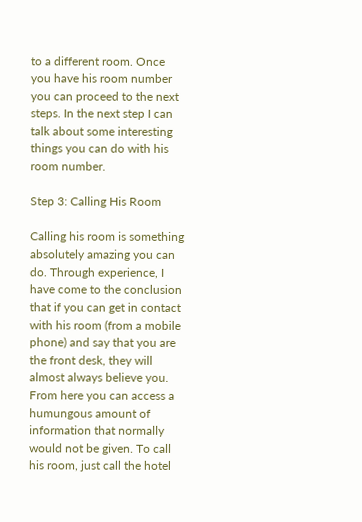to a different room. Once you have his room number you can proceed to the next steps. In the next step I can talk about some interesting things you can do with his room number.

Step 3: Calling His Room

Calling his room is something absolutely amazing you can do. Through experience, I have come to the conclusion that if you can get in contact with his room (from a mobile phone) and say that you are the front desk, they will almost always believe you. From here you can access a humungous amount of information that normally would not be given. To call his room, just call the hotel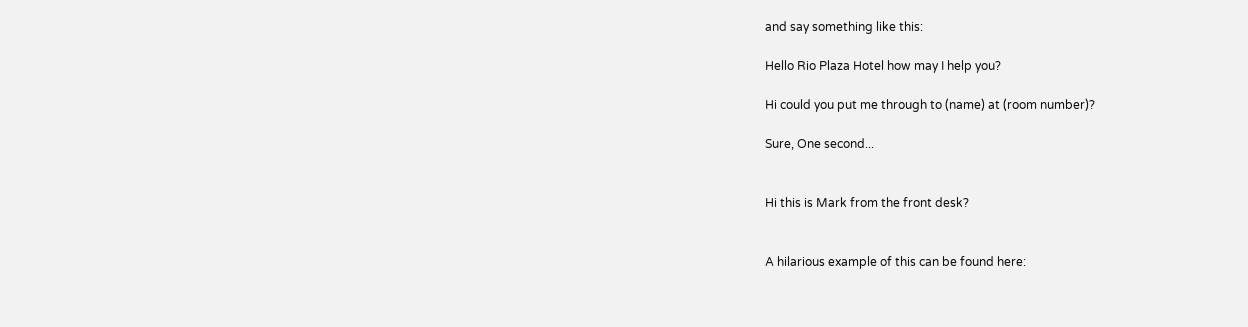and say something like this:

Hello Rio Plaza Hotel how may I help you?

Hi could you put me through to (name) at (room number)?

Sure, One second...


Hi this is Mark from the front desk?


A hilarious example of this can be found here: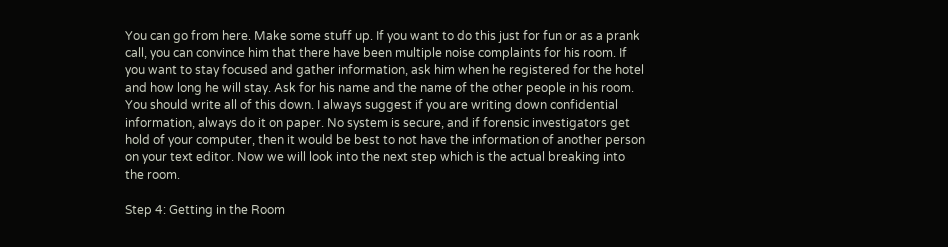You can go from here. Make some stuff up. If you want to do this just for fun or as a prank call, you can convince him that there have been multiple noise complaints for his room. If you want to stay focused and gather information, ask him when he registered for the hotel and how long he will stay. Ask for his name and the name of the other people in his room. You should write all of this down. I always suggest if you are writing down confidential information, always do it on paper. No system is secure, and if forensic investigators get hold of your computer, then it would be best to not have the information of another person on your text editor. Now we will look into the next step which is the actual breaking into the room.

Step 4: Getting in the Room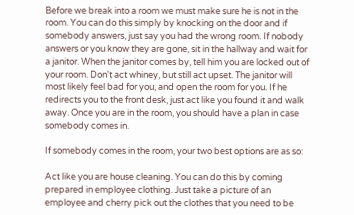Before we break into a room we must make sure he is not in the room. You can do this simply by knocking on the door and if somebody answers, just say you had the wrong room. If nobody answers or you know they are gone, sit in the hallway and wait for a janitor. When the janitor comes by, tell him you are locked out of your room. Don't act whiney, but still act upset. The janitor will most likely feel bad for you, and open the room for you. If he redirects you to the front desk, just act like you found it and walk away. Once you are in the room, you should have a plan in case somebody comes in.

If somebody comes in the room, your two best options are as so:

Act like you are house cleaning. You can do this by coming prepared in employee clothing. Just take a picture of an employee and cherry pick out the clothes that you need to be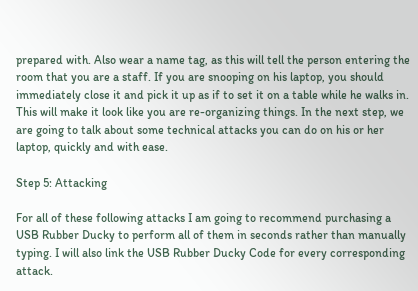prepared with. Also wear a name tag, as this will tell the person entering the room that you are a staff. If you are snooping on his laptop, you should immediately close it and pick it up as if to set it on a table while he walks in. This will make it look like you are re-organizing things. In the next step, we are going to talk about some technical attacks you can do on his or her laptop, quickly and with ease.

Step 5: Attacking

For all of these following attacks I am going to recommend purchasing a USB Rubber Ducky to perform all of them in seconds rather than manually typing. I will also link the USB Rubber Ducky Code for every corresponding attack.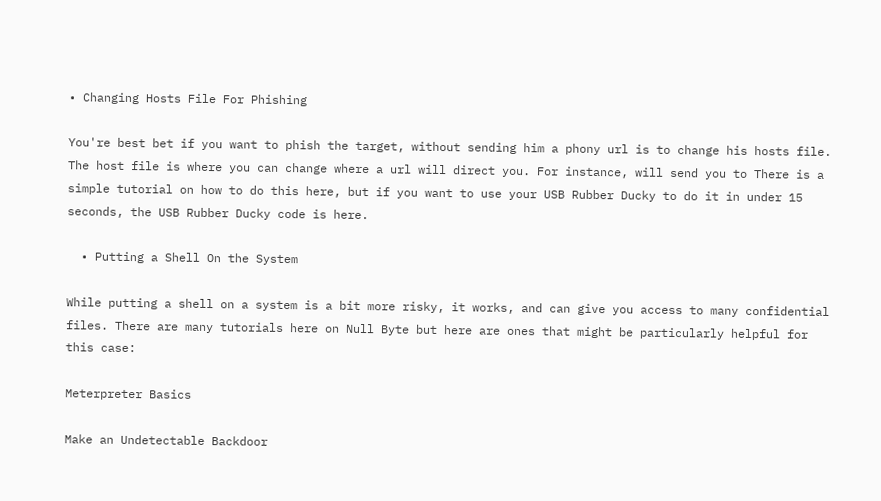• Changing Hosts File For Phishing

You're best bet if you want to phish the target, without sending him a phony url is to change his hosts file. The host file is where you can change where a url will direct you. For instance, will send you to There is a simple tutorial on how to do this here, but if you want to use your USB Rubber Ducky to do it in under 15 seconds, the USB Rubber Ducky code is here.

  • Putting a Shell On the System

While putting a shell on a system is a bit more risky, it works, and can give you access to many confidential files. There are many tutorials here on Null Byte but here are ones that might be particularly helpful for this case:

Meterpreter Basics

Make an Undetectable Backdoor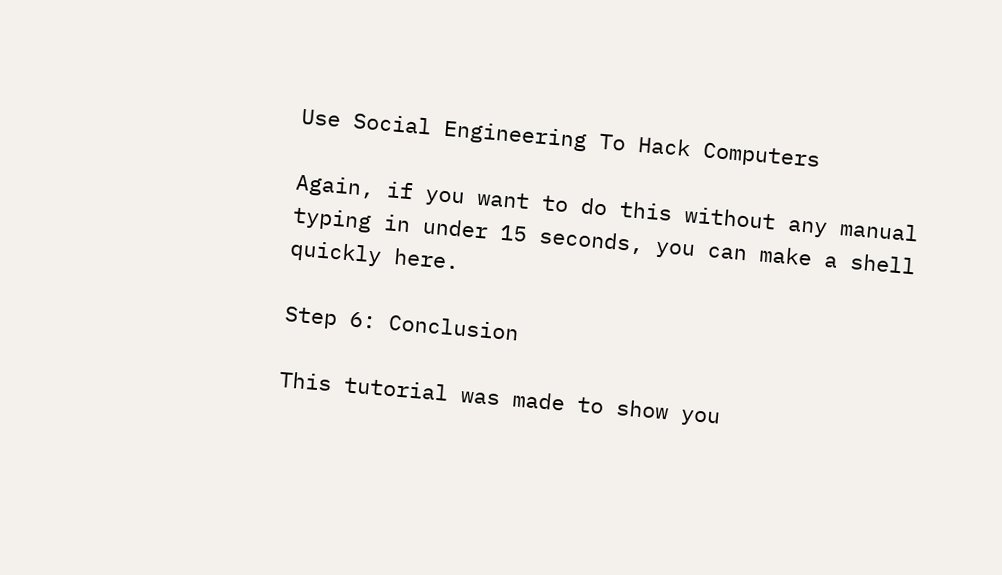Use Social Engineering To Hack Computers

Again, if you want to do this without any manual typing in under 15 seconds, you can make a shell quickly here.

Step 6: Conclusion

This tutorial was made to show you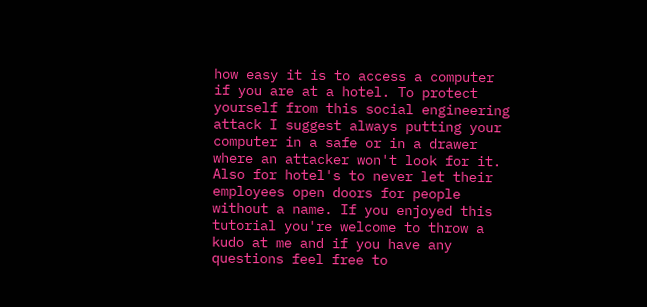how easy it is to access a computer if you are at a hotel. To protect yourself from this social engineering attack I suggest always putting your computer in a safe or in a drawer where an attacker won't look for it. Also for hotel's to never let their employees open doors for people without a name. If you enjoyed this tutorial you're welcome to throw a kudo at me and if you have any questions feel free to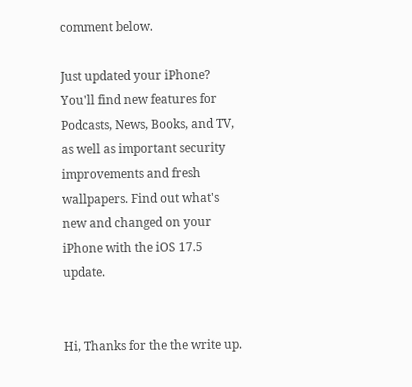comment below.

Just updated your iPhone? You'll find new features for Podcasts, News, Books, and TV, as well as important security improvements and fresh wallpapers. Find out what's new and changed on your iPhone with the iOS 17.5 update.


Hi, Thanks for the the write up.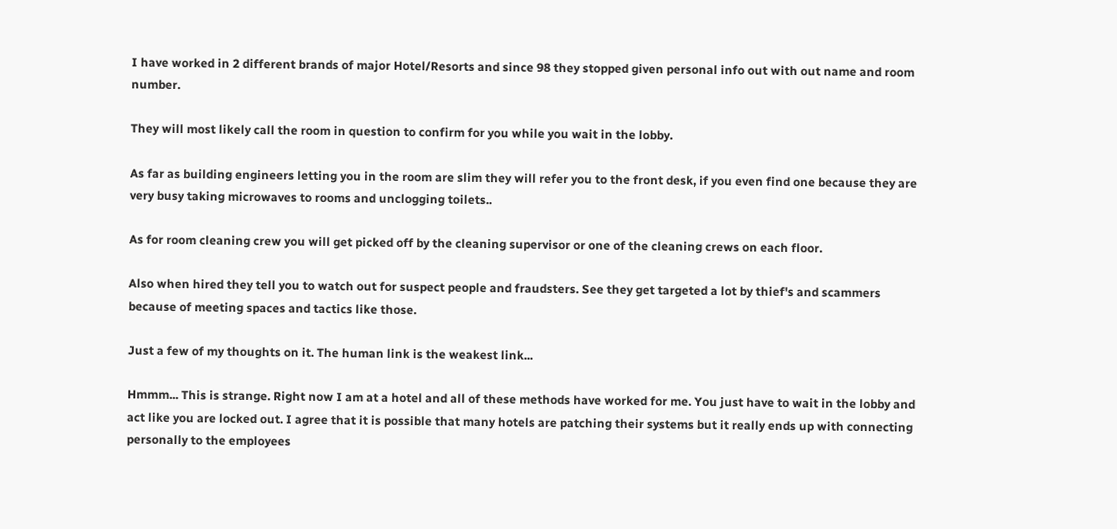I have worked in 2 different brands of major Hotel/Resorts and since 98 they stopped given personal info out with out name and room number.

They will most likely call the room in question to confirm for you while you wait in the lobby.

As far as building engineers letting you in the room are slim they will refer you to the front desk, if you even find one because they are very busy taking microwaves to rooms and unclogging toilets..

As for room cleaning crew you will get picked off by the cleaning supervisor or one of the cleaning crews on each floor.

Also when hired they tell you to watch out for suspect people and fraudsters. See they get targeted a lot by thief's and scammers because of meeting spaces and tactics like those.

Just a few of my thoughts on it. The human link is the weakest link...

Hmmm... This is strange. Right now I am at a hotel and all of these methods have worked for me. You just have to wait in the lobby and act like you are locked out. I agree that it is possible that many hotels are patching their systems but it really ends up with connecting personally to the employees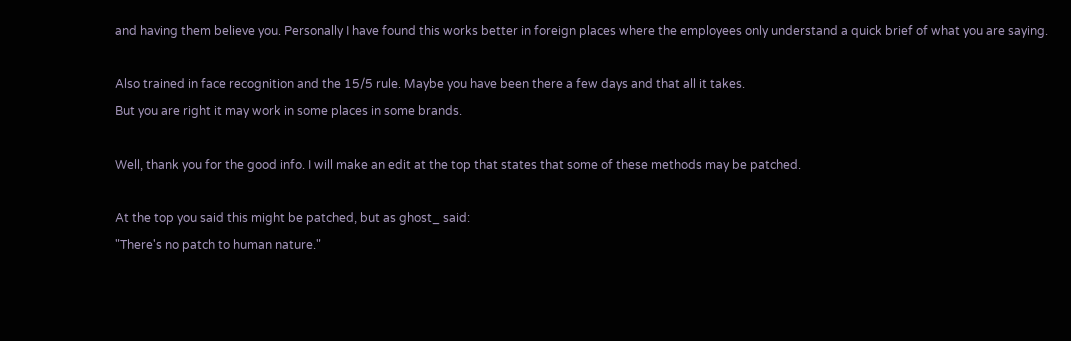and having them believe you. Personally I have found this works better in foreign places where the employees only understand a quick brief of what you are saying.

Also trained in face recognition and the 15/5 rule. Maybe you have been there a few days and that all it takes.
But you are right it may work in some places in some brands.

Well, thank you for the good info. I will make an edit at the top that states that some of these methods may be patched.

At the top you said this might be patched, but as ghost_ said:
"There's no patch to human nature."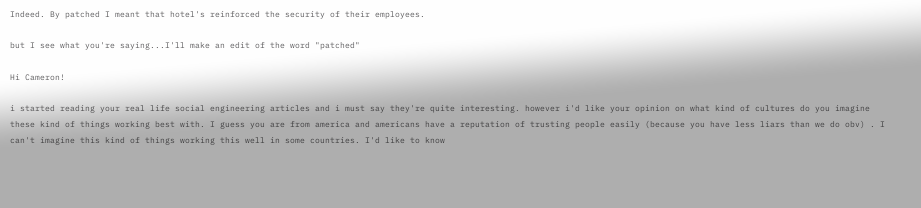Indeed. By patched I meant that hotel's reinforced the security of their employees.

but I see what you're saying...I'll make an edit of the word "patched"

Hi Cameron!

i started reading your real life social engineering articles and i must say they're quite interesting. however i'd like your opinion on what kind of cultures do you imagine these kind of things working best with. I guess you are from america and americans have a reputation of trusting people easily (because you have less liars than we do obv) . I can't imagine this kind of things working this well in some countries. I'd like to know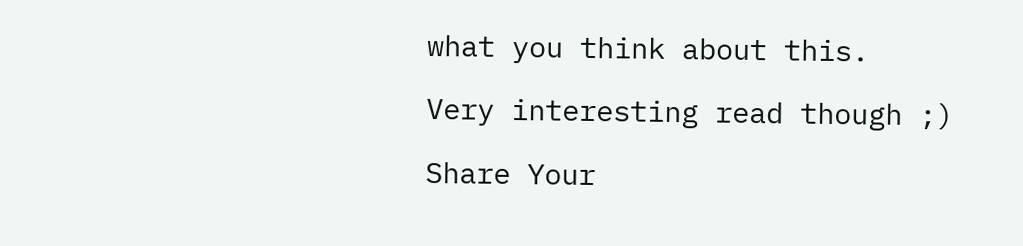what you think about this.

Very interesting read though ;)

Share Your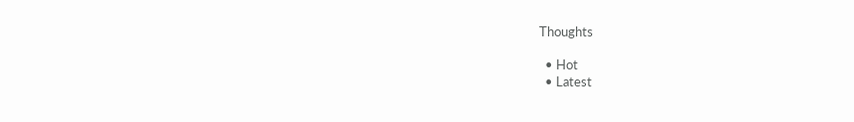Thoughts

  • Hot
  • Latest